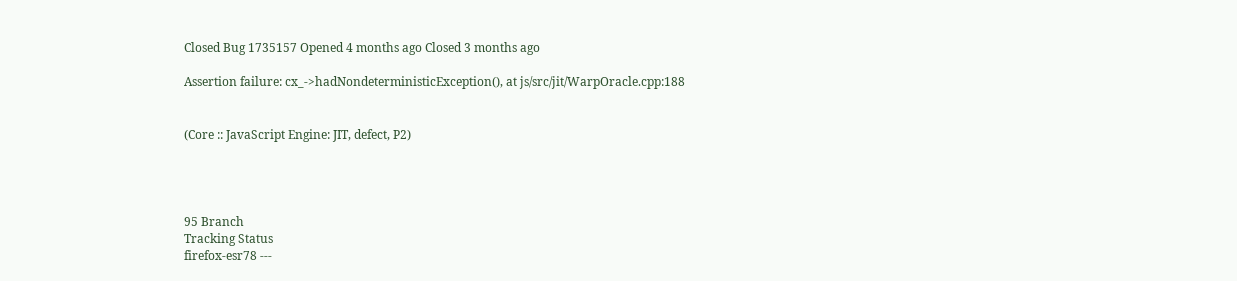Closed Bug 1735157 Opened 4 months ago Closed 3 months ago

Assertion failure: cx_->hadNondeterministicException(), at js/src/jit/WarpOracle.cpp:188


(Core :: JavaScript Engine: JIT, defect, P2)




95 Branch
Tracking Status
firefox-esr78 ---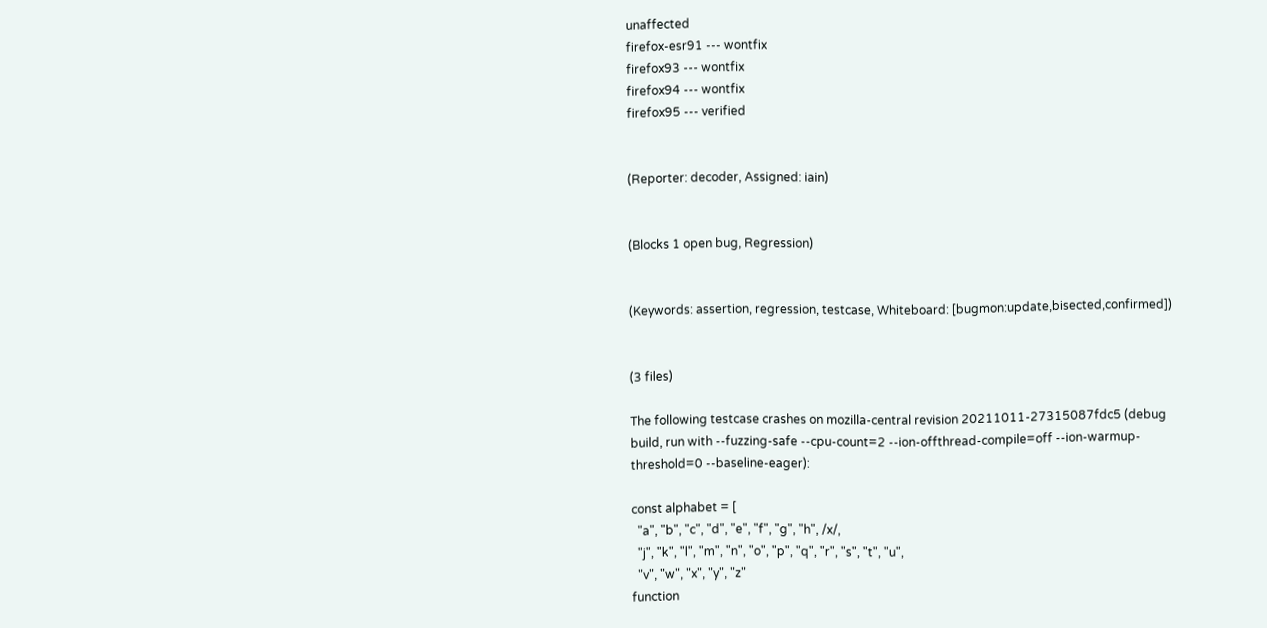unaffected
firefox-esr91 --- wontfix
firefox93 --- wontfix
firefox94 --- wontfix
firefox95 --- verified


(Reporter: decoder, Assigned: iain)


(Blocks 1 open bug, Regression)


(Keywords: assertion, regression, testcase, Whiteboard: [bugmon:update,bisected,confirmed])


(3 files)

The following testcase crashes on mozilla-central revision 20211011-27315087fdc5 (debug build, run with --fuzzing-safe --cpu-count=2 --ion-offthread-compile=off --ion-warmup-threshold=0 --baseline-eager):

const alphabet = [
  "a", "b", "c", "d", "e", "f", "g", "h", /x/,
  "j", "k", "l", "m", "n", "o", "p", "q", "r", "s", "t", "u",
  "v", "w", "x", "y", "z"
function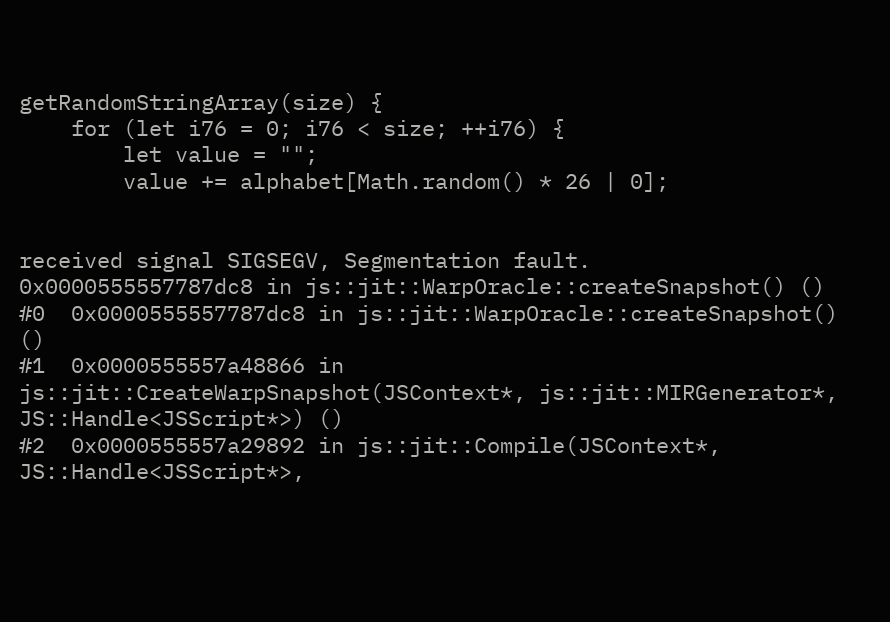getRandomStringArray(size) {
    for (let i76 = 0; i76 < size; ++i76) {
        let value = "";
        value += alphabet[Math.random() * 26 | 0];


received signal SIGSEGV, Segmentation fault.
0x0000555557787dc8 in js::jit::WarpOracle::createSnapshot() ()
#0  0x0000555557787dc8 in js::jit::WarpOracle::createSnapshot() ()
#1  0x0000555557a48866 in js::jit::CreateWarpSnapshot(JSContext*, js::jit::MIRGenerator*, JS::Handle<JSScript*>) ()
#2  0x0000555557a29892 in js::jit::Compile(JSContext*, JS::Handle<JSScript*>,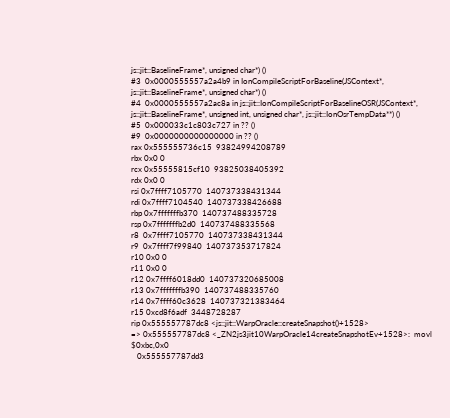js::jit::BaselineFrame*, unsigned char*) ()
#3  0x0000555557a2a4b9 in IonCompileScriptForBaseline(JSContext*, js::jit::BaselineFrame*, unsigned char*) ()
#4  0x0000555557a2ac8a in js::jit::IonCompileScriptForBaselineOSR(JSContext*, js::jit::BaselineFrame*, unsigned int, unsigned char*, js::jit::IonOsrTempData**) ()
#5  0x000033c1c803c727 in ?? ()
#9  0x0000000000000000 in ?? ()
rax 0x555555736c15  93824994208789
rbx 0x0 0
rcx 0x55555815cf10  93825038405392
rdx 0x0 0
rsi 0x7ffff7105770  140737338431344
rdi 0x7ffff7104540  140737338426688
rbp 0x7fffffffb370  140737488335728
rsp 0x7fffffffb2d0  140737488335568
r8  0x7ffff7105770  140737338431344
r9  0x7ffff7f99840  140737353717824
r10 0x0 0
r11 0x0 0
r12 0x7ffff6018dd0  140737320685008
r13 0x7fffffffb390  140737488335760
r14 0x7ffff60c3628  140737321383464
r15 0xcd8f6adf  3448728287
rip 0x555557787dc8 <js::jit::WarpOracle::createSnapshot()+1528>
=> 0x555557787dc8 <_ZN2js3jit10WarpOracle14createSnapshotEv+1528>:  movl   $0xbc,0x0
   0x555557787dd3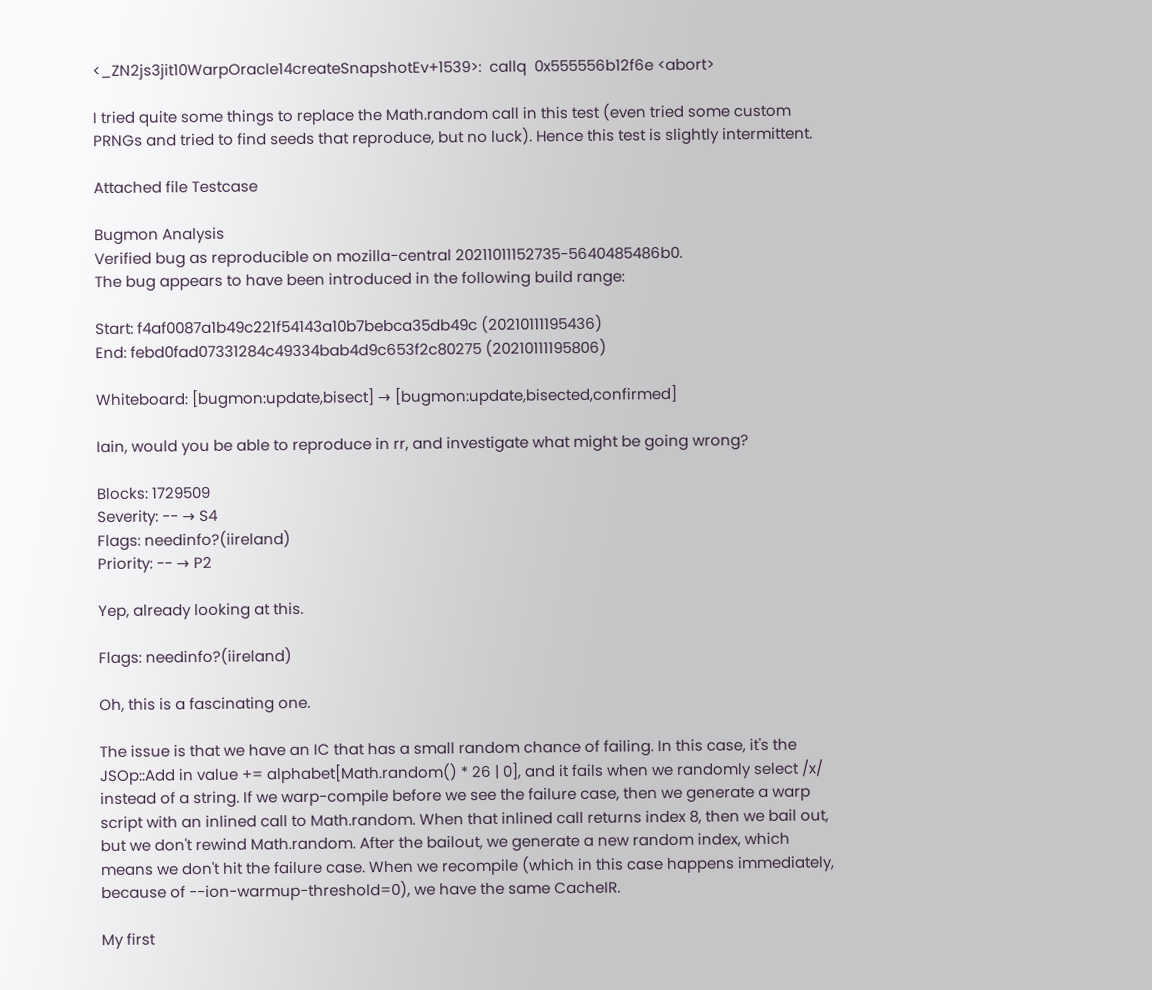<_ZN2js3jit10WarpOracle14createSnapshotEv+1539>:  callq  0x555556b12f6e <abort>

I tried quite some things to replace the Math.random call in this test (even tried some custom PRNGs and tried to find seeds that reproduce, but no luck). Hence this test is slightly intermittent.

Attached file Testcase

Bugmon Analysis
Verified bug as reproducible on mozilla-central 20211011152735-5640485486b0.
The bug appears to have been introduced in the following build range:

Start: f4af0087a1b49c221f54143a10b7bebca35db49c (20210111195436)
End: febd0fad07331284c49334bab4d9c653f2c80275 (20210111195806)

Whiteboard: [bugmon:update,bisect] → [bugmon:update,bisected,confirmed]

Iain, would you be able to reproduce in rr, and investigate what might be going wrong?

Blocks: 1729509
Severity: -- → S4
Flags: needinfo?(iireland)
Priority: -- → P2

Yep, already looking at this.

Flags: needinfo?(iireland)

Oh, this is a fascinating one.

The issue is that we have an IC that has a small random chance of failing. In this case, it's the JSOp::Add in value += alphabet[Math.random() * 26 | 0], and it fails when we randomly select /x/ instead of a string. If we warp-compile before we see the failure case, then we generate a warp script with an inlined call to Math.random. When that inlined call returns index 8, then we bail out, but we don't rewind Math.random. After the bailout, we generate a new random index, which means we don't hit the failure case. When we recompile (which in this case happens immediately, because of --ion-warmup-threshold=0), we have the same CacheIR.

My first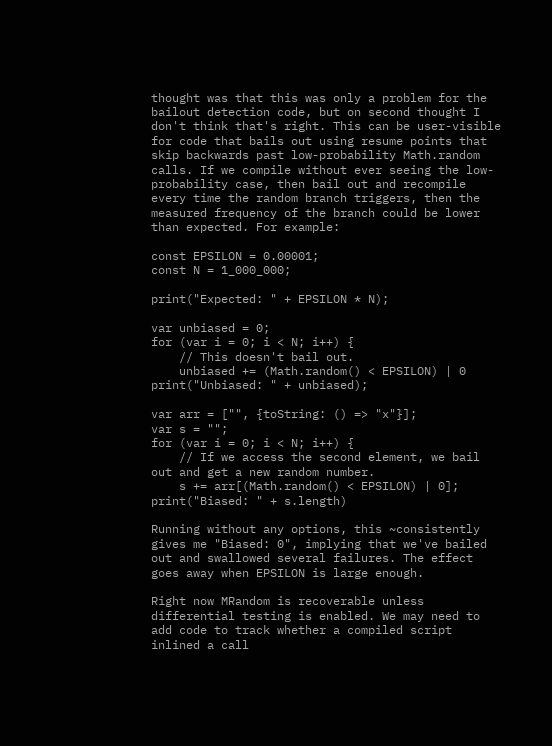thought was that this was only a problem for the bailout detection code, but on second thought I don't think that's right. This can be user-visible for code that bails out using resume points that skip backwards past low-probability Math.random calls. If we compile without ever seeing the low-probability case, then bail out and recompile every time the random branch triggers, then the measured frequency of the branch could be lower than expected. For example:

const EPSILON = 0.00001;
const N = 1_000_000;

print("Expected: " + EPSILON * N);

var unbiased = 0;
for (var i = 0; i < N; i++) {
    // This doesn't bail out.
    unbiased += (Math.random() < EPSILON) | 0
print("Unbiased: " + unbiased);

var arr = ["", {toString: () => "x"}];
var s = "";
for (var i = 0; i < N; i++) {
    // If we access the second element, we bail out and get a new random number.
    s += arr[(Math.random() < EPSILON) | 0];
print("Biased: " + s.length)

Running without any options, this ~consistently gives me "Biased: 0", implying that we've bailed out and swallowed several failures. The effect goes away when EPSILON is large enough.

Right now MRandom is recoverable unless differential testing is enabled. We may need to add code to track whether a compiled script inlined a call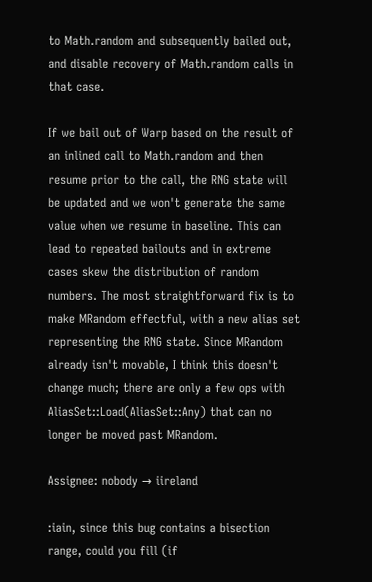to Math.random and subsequently bailed out, and disable recovery of Math.random calls in that case.

If we bail out of Warp based on the result of an inlined call to Math.random and then resume prior to the call, the RNG state will be updated and we won't generate the same value when we resume in baseline. This can lead to repeated bailouts and in extreme cases skew the distribution of random numbers. The most straightforward fix is to make MRandom effectful, with a new alias set representing the RNG state. Since MRandom already isn't movable, I think this doesn't change much; there are only a few ops with AliasSet::Load(AliasSet::Any) that can no longer be moved past MRandom.

Assignee: nobody → iireland

:iain, since this bug contains a bisection range, could you fill (if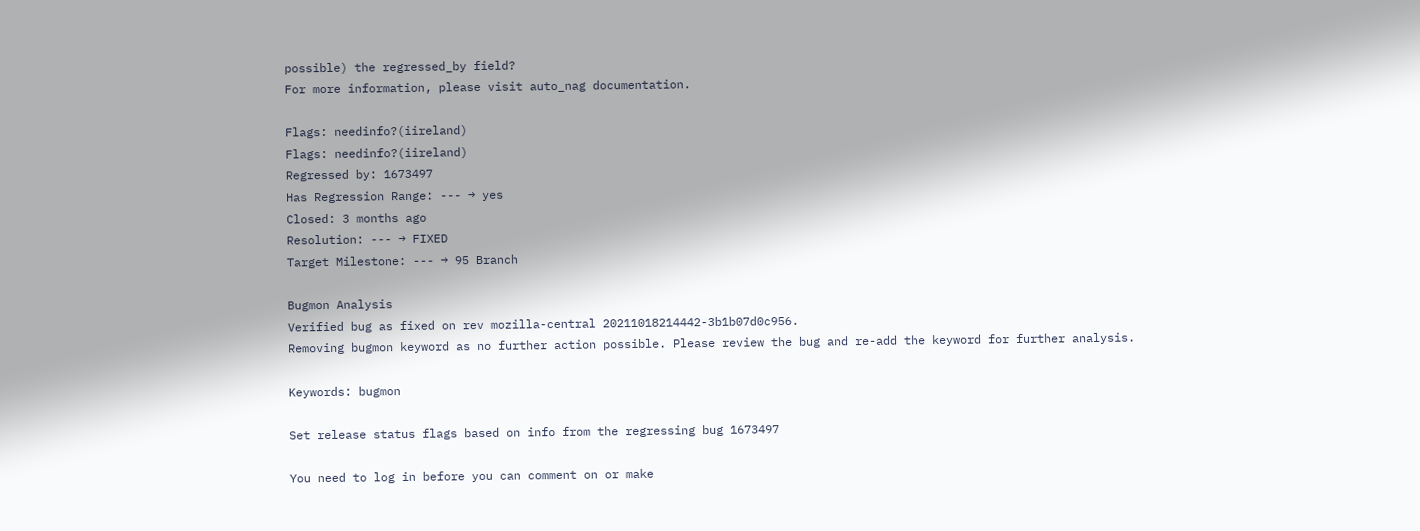possible) the regressed_by field?
For more information, please visit auto_nag documentation.

Flags: needinfo?(iireland)
Flags: needinfo?(iireland)
Regressed by: 1673497
Has Regression Range: --- → yes
Closed: 3 months ago
Resolution: --- → FIXED
Target Milestone: --- → 95 Branch

Bugmon Analysis
Verified bug as fixed on rev mozilla-central 20211018214442-3b1b07d0c956.
Removing bugmon keyword as no further action possible. Please review the bug and re-add the keyword for further analysis.

Keywords: bugmon

Set release status flags based on info from the regressing bug 1673497

You need to log in before you can comment on or make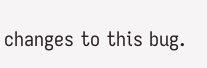changes to this bug.